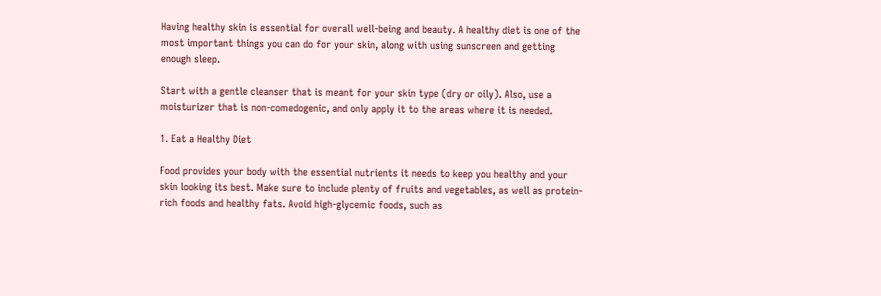Having healthy skin is essential for overall well-being and beauty. A healthy diet is one of the most important things you can do for your skin, along with using sunscreen and getting enough sleep.

Start with a gentle cleanser that is meant for your skin type (dry or oily). Also, use a moisturizer that is non-comedogenic, and only apply it to the areas where it is needed.

1. Eat a Healthy Diet

Food provides your body with the essential nutrients it needs to keep you healthy and your skin looking its best. Make sure to include plenty of fruits and vegetables, as well as protein-rich foods and healthy fats. Avoid high-glycemic foods, such as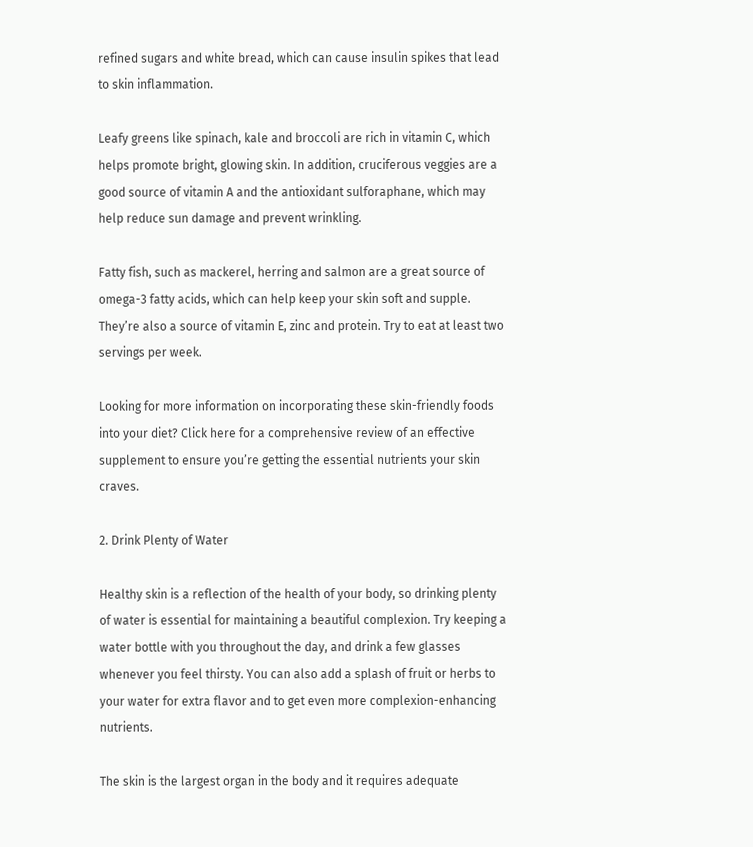refined sugars and white bread, which can cause insulin spikes that lead to skin inflammation.

Leafy greens like spinach, kale and broccoli are rich in vitamin C, which helps promote bright, glowing skin. In addition, cruciferous veggies are a good source of vitamin A and the antioxidant sulforaphane, which may help reduce sun damage and prevent wrinkling.

Fatty fish, such as mackerel, herring and salmon are a great source of omega-3 fatty acids, which can help keep your skin soft and supple. They’re also a source of vitamin E, zinc and protein. Try to eat at least two servings per week.

Looking for more information on incorporating these skin-friendly foods into your diet? Click here for a comprehensive review of an effective supplement to ensure you’re getting the essential nutrients your skin craves.

2. Drink Plenty of Water

Healthy skin is a reflection of the health of your body, so drinking plenty of water is essential for maintaining a beautiful complexion. Try keeping a water bottle with you throughout the day, and drink a few glasses whenever you feel thirsty. You can also add a splash of fruit or herbs to your water for extra flavor and to get even more complexion-enhancing nutrients.

The skin is the largest organ in the body and it requires adequate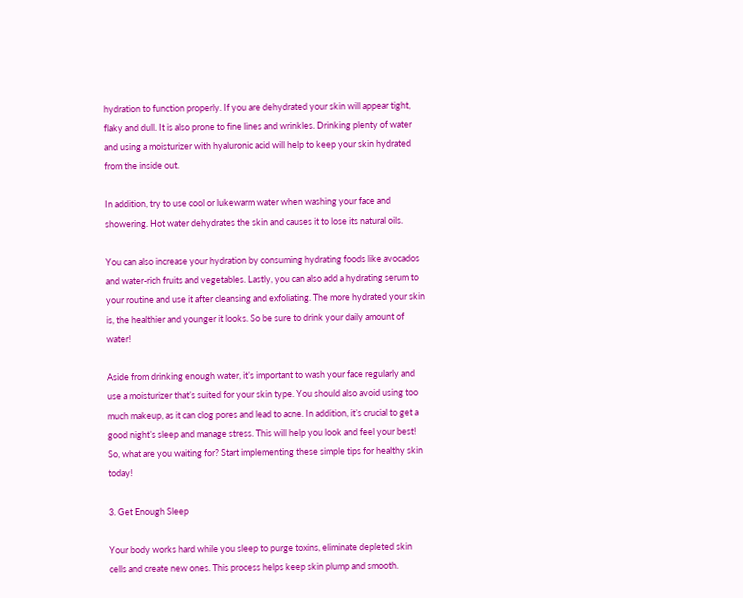hydration to function properly. If you are dehydrated your skin will appear tight, flaky and dull. It is also prone to fine lines and wrinkles. Drinking plenty of water and using a moisturizer with hyaluronic acid will help to keep your skin hydrated from the inside out.

In addition, try to use cool or lukewarm water when washing your face and showering. Hot water dehydrates the skin and causes it to lose its natural oils.

You can also increase your hydration by consuming hydrating foods like avocados and water-rich fruits and vegetables. Lastly, you can also add a hydrating serum to your routine and use it after cleansing and exfoliating. The more hydrated your skin is, the healthier and younger it looks. So be sure to drink your daily amount of water!

Aside from drinking enough water, it’s important to wash your face regularly and use a moisturizer that’s suited for your skin type. You should also avoid using too much makeup, as it can clog pores and lead to acne. In addition, it’s crucial to get a good night’s sleep and manage stress. This will help you look and feel your best! So, what are you waiting for? Start implementing these simple tips for healthy skin today!

3. Get Enough Sleep

Your body works hard while you sleep to purge toxins, eliminate depleted skin cells and create new ones. This process helps keep skin plump and smooth.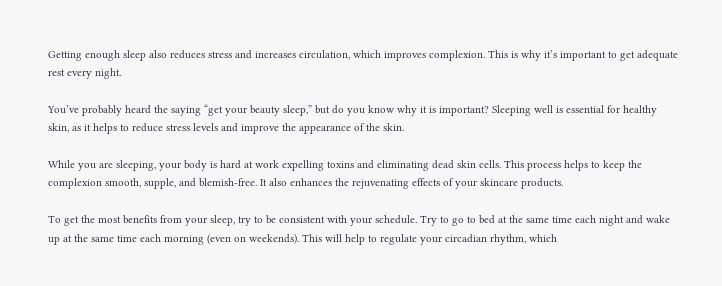Getting enough sleep also reduces stress and increases circulation, which improves complexion. This is why it’s important to get adequate rest every night.

You’ve probably heard the saying “get your beauty sleep,” but do you know why it is important? Sleeping well is essential for healthy skin, as it helps to reduce stress levels and improve the appearance of the skin.

While you are sleeping, your body is hard at work expelling toxins and eliminating dead skin cells. This process helps to keep the complexion smooth, supple, and blemish-free. It also enhances the rejuvenating effects of your skincare products.

To get the most benefits from your sleep, try to be consistent with your schedule. Try to go to bed at the same time each night and wake up at the same time each morning (even on weekends). This will help to regulate your circadian rhythm, which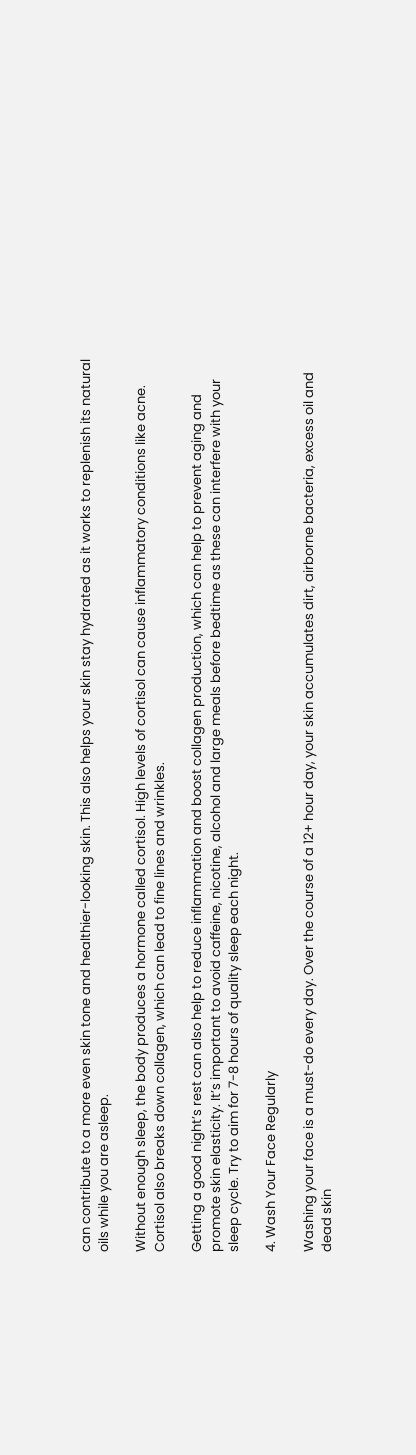can contribute to a more even skin tone and healthier-looking skin. This also helps your skin stay hydrated as it works to replenish its natural oils while you are asleep.

Without enough sleep, the body produces a hormone called cortisol. High levels of cortisol can cause inflammatory conditions like acne. Cortisol also breaks down collagen, which can lead to fine lines and wrinkles.

Getting a good night’s rest can also help to reduce inflammation and boost collagen production, which can help to prevent aging and promote skin elasticity. It’s important to avoid caffeine, nicotine, alcohol and large meals before bedtime as these can interfere with your sleep cycle. Try to aim for 7-8 hours of quality sleep each night.

4. Wash Your Face Regularly

Washing your face is a must-do every day. Over the course of a 12+ hour day, your skin accumulates dirt, airborne bacteria, excess oil and dead skin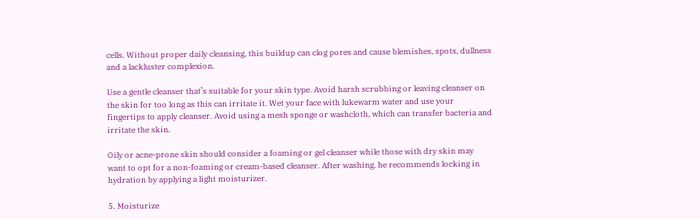cells. Without proper daily cleansing, this buildup can clog pores and cause blemishes, spots, dullness and a lackluster complexion.

Use a gentle cleanser that’s suitable for your skin type. Avoid harsh scrubbing or leaving cleanser on the skin for too long as this can irritate it. Wet your face with lukewarm water and use your fingertips to apply cleanser. Avoid using a mesh sponge or washcloth, which can transfer bacteria and irritate the skin.

Oily or acne-prone skin should consider a foaming or gel cleanser while those with dry skin may want to opt for a non-foaming or cream-based cleanser. After washing, he recommends locking in hydration by applying a light moisturizer.

5. Moisturize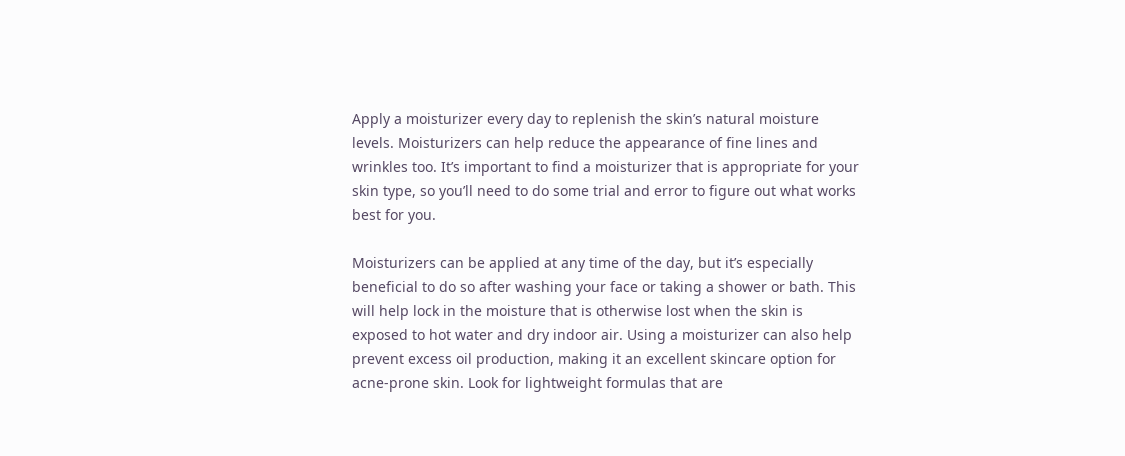Apply a moisturizer every day to replenish the skin’s natural moisture levels. Moisturizers can help reduce the appearance of fine lines and wrinkles too. It’s important to find a moisturizer that is appropriate for your skin type, so you’ll need to do some trial and error to figure out what works best for you.

Moisturizers can be applied at any time of the day, but it’s especially beneficial to do so after washing your face or taking a shower or bath. This will help lock in the moisture that is otherwise lost when the skin is exposed to hot water and dry indoor air. Using a moisturizer can also help prevent excess oil production, making it an excellent skincare option for acne-prone skin. Look for lightweight formulas that are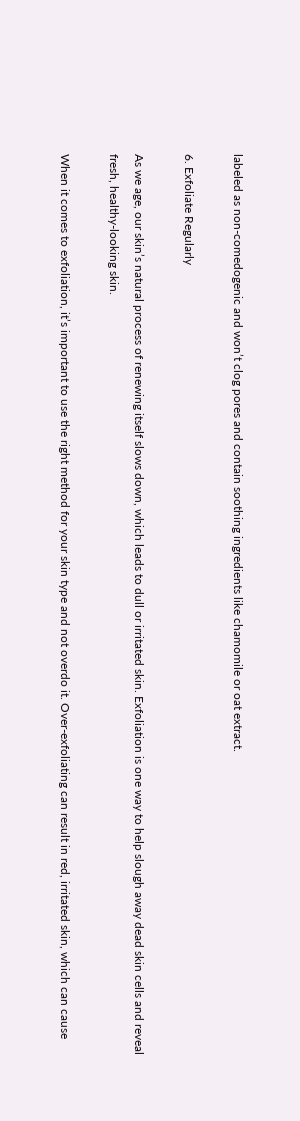labeled as non-comedogenic and won’t clog pores and contain soothing ingredients like chamomile or oat extract.

6. Exfoliate Regularly

As we age, our skin’s natural process of renewing itself slows down, which leads to dull or irritated skin. Exfoliation is one way to help slough away dead skin cells and reveal fresh, healthy-looking skin.

When it comes to exfoliation, it’s important to use the right method for your skin type and not overdo it. Over-exfoliating can result in red, irritated skin, which can cause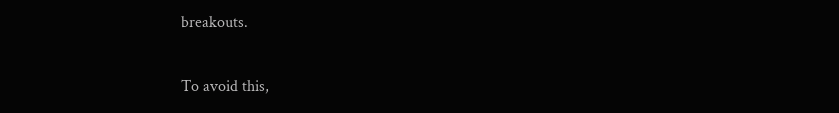breakouts.

To avoid this,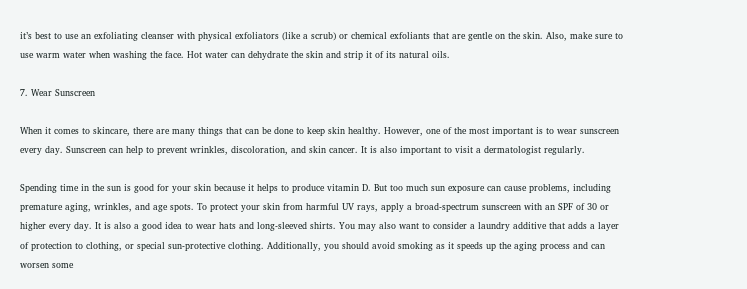it’s best to use an exfoliating cleanser with physical exfoliators (like a scrub) or chemical exfoliants that are gentle on the skin. Also, make sure to use warm water when washing the face. Hot water can dehydrate the skin and strip it of its natural oils.

7. Wear Sunscreen

When it comes to skincare, there are many things that can be done to keep skin healthy. However, one of the most important is to wear sunscreen every day. Sunscreen can help to prevent wrinkles, discoloration, and skin cancer. It is also important to visit a dermatologist regularly.

Spending time in the sun is good for your skin because it helps to produce vitamin D. But too much sun exposure can cause problems, including premature aging, wrinkles, and age spots. To protect your skin from harmful UV rays, apply a broad-spectrum sunscreen with an SPF of 30 or higher every day. It is also a good idea to wear hats and long-sleeved shirts. You may also want to consider a laundry additive that adds a layer of protection to clothing, or special sun-protective clothing. Additionally, you should avoid smoking as it speeds up the aging process and can worsen some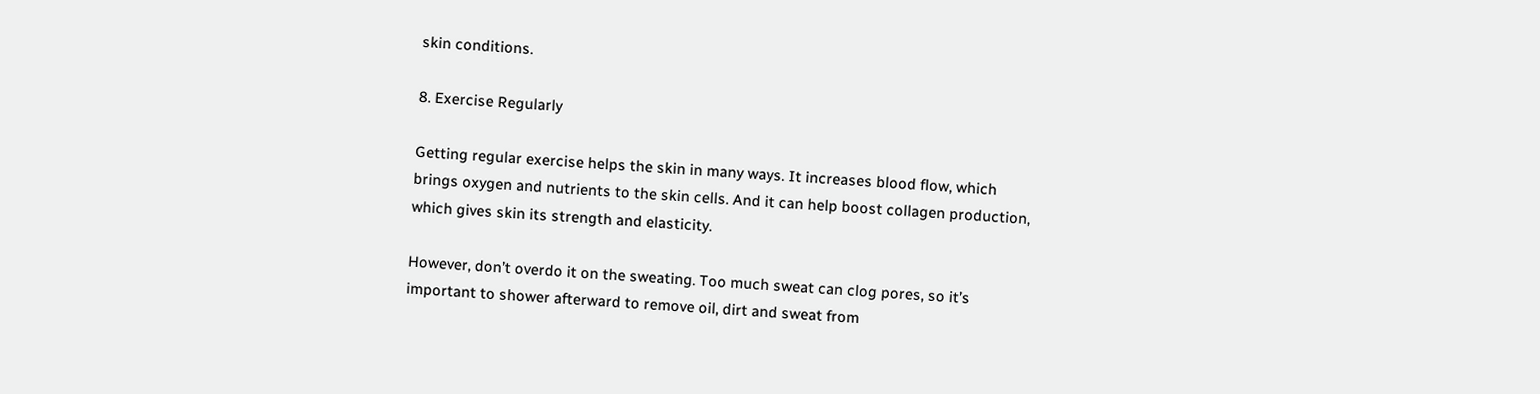skin conditions.

8. Exercise Regularly

Getting regular exercise helps the skin in many ways. It increases blood flow, which brings oxygen and nutrients to the skin cells. And it can help boost collagen production, which gives skin its strength and elasticity.

However, don’t overdo it on the sweating. Too much sweat can clog pores, so it’s important to shower afterward to remove oil, dirt and sweat from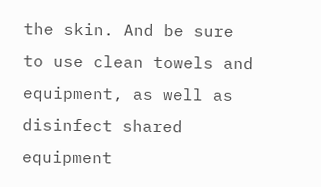the skin. And be sure to use clean towels and equipment, as well as disinfect shared equipment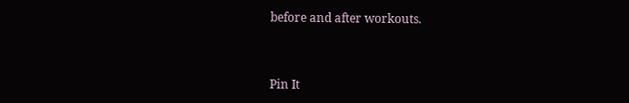before and after workouts.



Pin It